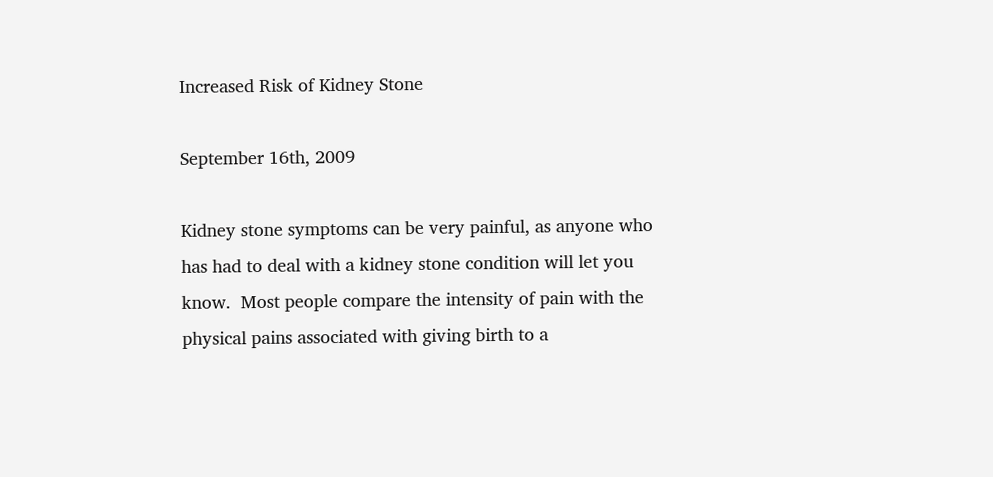Increased Risk of Kidney Stone

September 16th, 2009

Kidney stone symptoms can be very painful, as anyone who has had to deal with a kidney stone condition will let you know.  Most people compare the intensity of pain with the physical pains associated with giving birth to a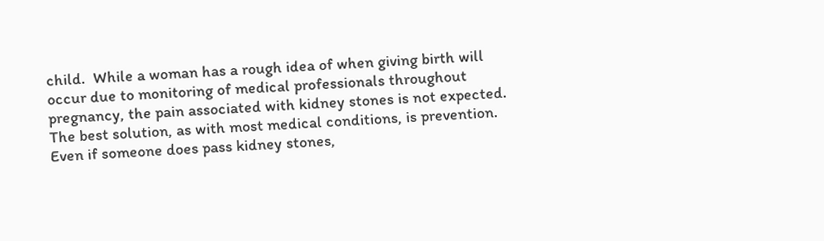child.  While a woman has a rough idea of when giving birth will occur due to monitoring of medical professionals throughout pregnancy, the pain associated with kidney stones is not expected.  The best solution, as with most medical conditions, is prevention.  Even if someone does pass kidney stones,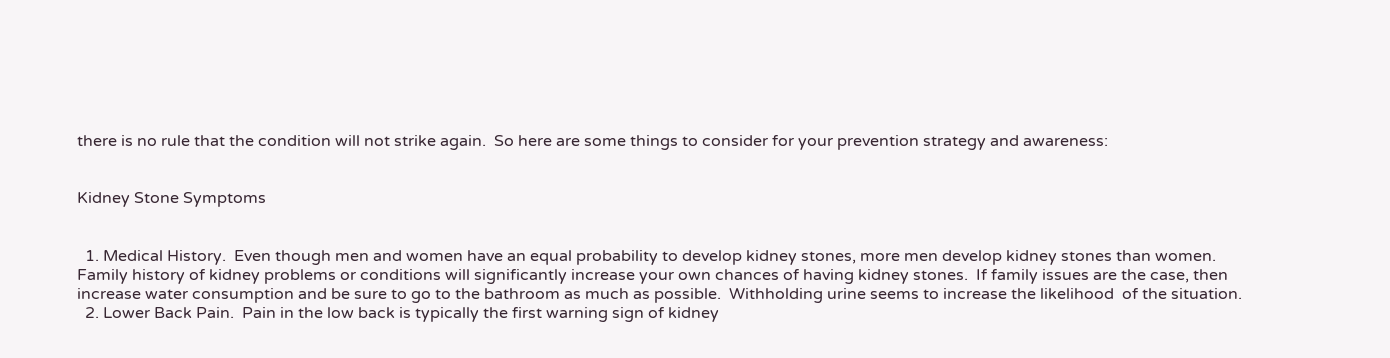there is no rule that the condition will not strike again.  So here are some things to consider for your prevention strategy and awareness:


Kidney Stone Symptoms


  1. Medical History.  Even though men and women have an equal probability to develop kidney stones, more men develop kidney stones than women.  Family history of kidney problems or conditions will significantly increase your own chances of having kidney stones.  If family issues are the case, then increase water consumption and be sure to go to the bathroom as much as possible.  Withholding urine seems to increase the likelihood  of the situation.
  2. Lower Back Pain.  Pain in the low back is typically the first warning sign of kidney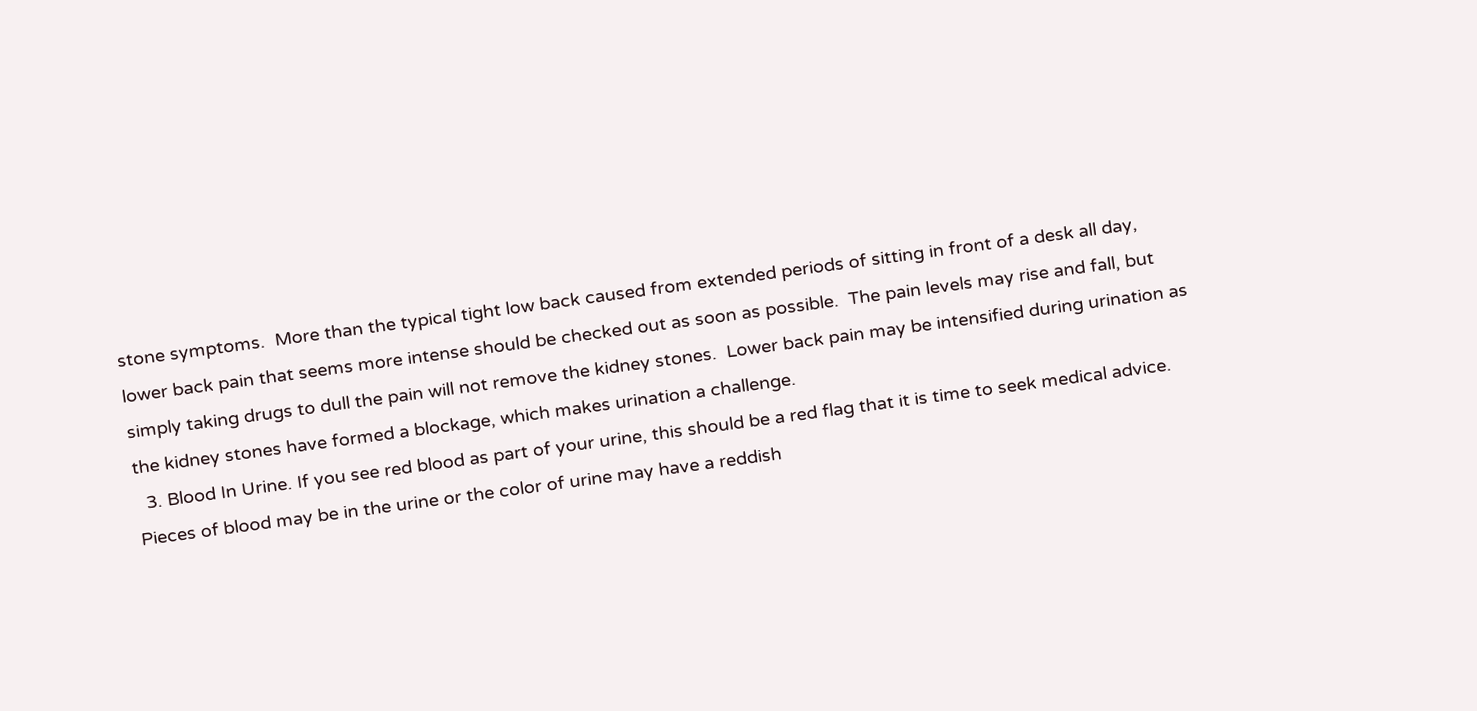stone symptoms.  More than the typical tight low back caused from extended periods of sitting in front of a desk all day, lower back pain that seems more intense should be checked out as soon as possible.  The pain levels may rise and fall, but simply taking drugs to dull the pain will not remove the kidney stones.  Lower back pain may be intensified during urination as the kidney stones have formed a blockage, which makes urination a challenge.
  3. Blood In Urine. If you see red blood as part of your urine, this should be a red flag that it is time to seek medical advice.  Pieces of blood may be in the urine or the color of urine may have a reddish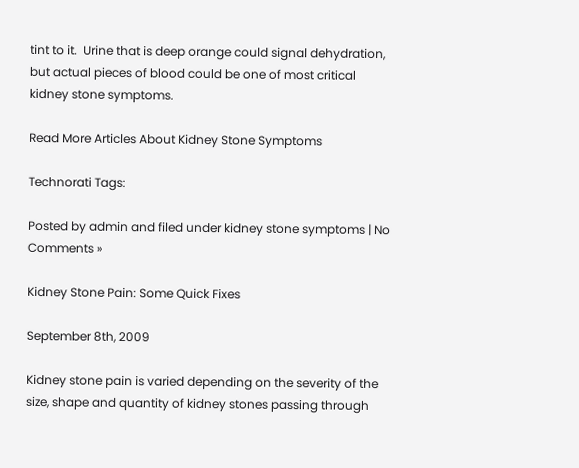tint to it.  Urine that is deep orange could signal dehydration, but actual pieces of blood could be one of most critical kidney stone symptoms.

Read More Articles About Kidney Stone Symptoms

Technorati Tags:

Posted by admin and filed under kidney stone symptoms | No Comments »

Kidney Stone Pain: Some Quick Fixes

September 8th, 2009

Kidney stone pain is varied depending on the severity of the size, shape and quantity of kidney stones passing through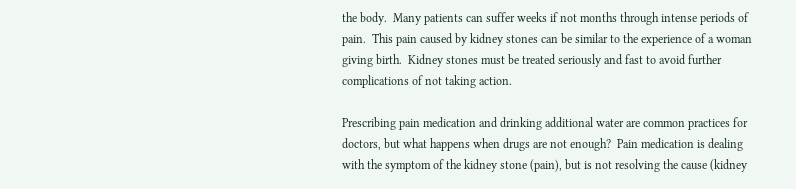the body.  Many patients can suffer weeks if not months through intense periods of pain.  This pain caused by kidney stones can be similar to the experience of a woman giving birth.  Kidney stones must be treated seriously and fast to avoid further complications of not taking action.

Prescribing pain medication and drinking additional water are common practices for doctors, but what happens when drugs are not enough?  Pain medication is dealing with the symptom of the kidney stone (pain), but is not resolving the cause (kidney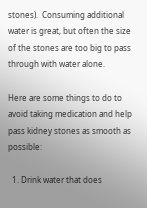stones).  Consuming additional water is great, but often the size of the stones are too big to pass through with water alone.

Here are some things to do to avoid taking medication and help pass kidney stones as smooth as possible:

  1. Drink water that does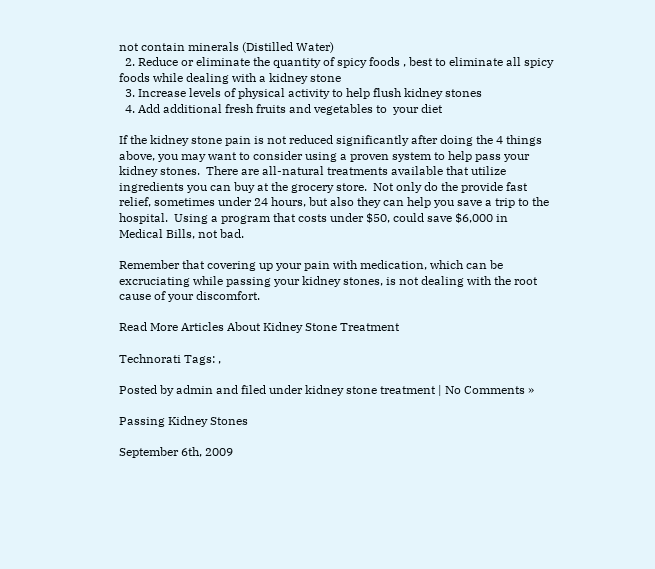not contain minerals (Distilled Water)
  2. Reduce or eliminate the quantity of spicy foods , best to eliminate all spicy foods while dealing with a kidney stone
  3. Increase levels of physical activity to help flush kidney stones
  4. Add additional fresh fruits and vegetables to  your diet

If the kidney stone pain is not reduced significantly after doing the 4 things above, you may want to consider using a proven system to help pass your kidney stones.  There are all-natural treatments available that utilize ingredients you can buy at the grocery store.  Not only do the provide fast relief, sometimes under 24 hours, but also they can help you save a trip to the hospital.  Using a program that costs under $50, could save $6,000 in Medical Bills, not bad.

Remember that covering up your pain with medication, which can be excruciating while passing your kidney stones, is not dealing with the root cause of your discomfort.

Read More Articles About Kidney Stone Treatment

Technorati Tags: ,

Posted by admin and filed under kidney stone treatment | No Comments »

Passing Kidney Stones

September 6th, 2009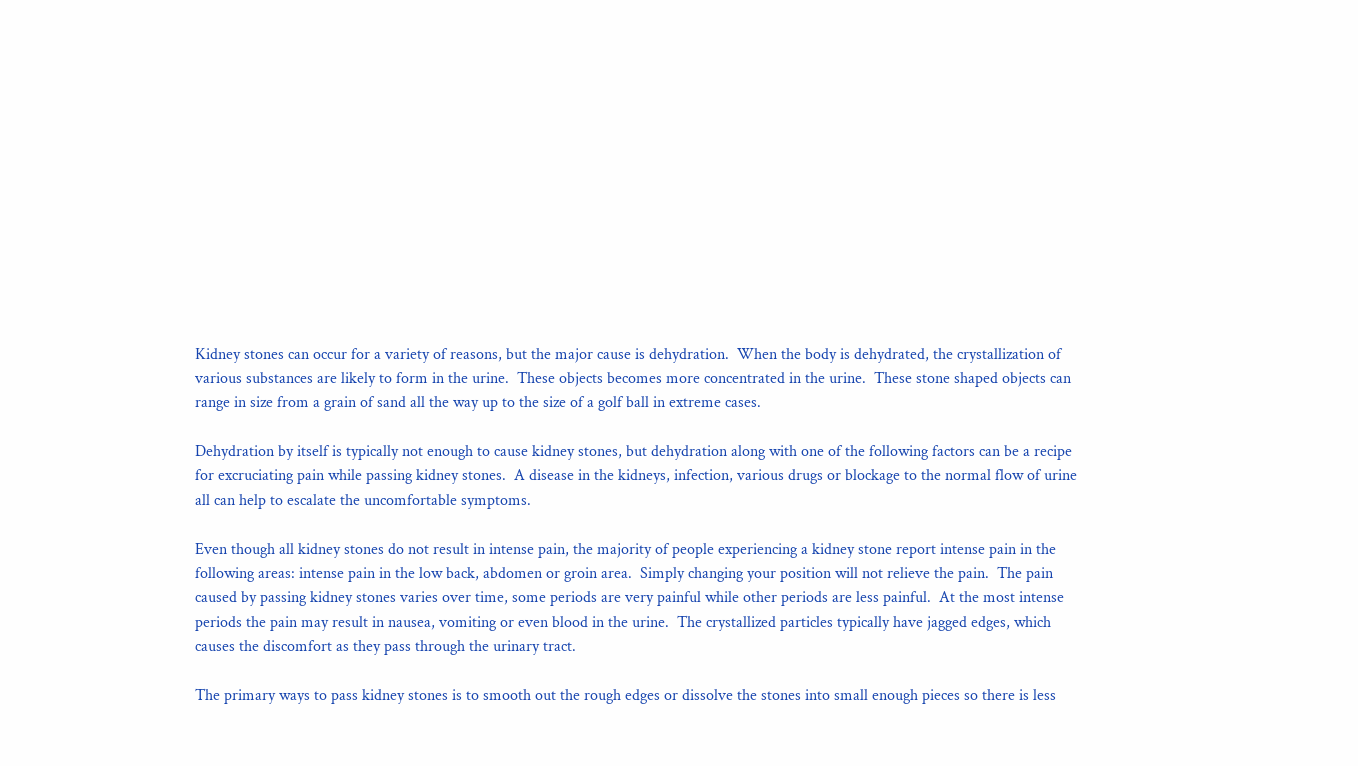Kidney stones can occur for a variety of reasons, but the major cause is dehydration.  When the body is dehydrated, the crystallization of various substances are likely to form in the urine.  These objects becomes more concentrated in the urine.  These stone shaped objects can range in size from a grain of sand all the way up to the size of a golf ball in extreme cases.

Dehydration by itself is typically not enough to cause kidney stones, but dehydration along with one of the following factors can be a recipe for excruciating pain while passing kidney stones.  A disease in the kidneys, infection, various drugs or blockage to the normal flow of urine all can help to escalate the uncomfortable symptoms.

Even though all kidney stones do not result in intense pain, the majority of people experiencing a kidney stone report intense pain in the following areas: intense pain in the low back, abdomen or groin area.  Simply changing your position will not relieve the pain.  The pain caused by passing kidney stones varies over time, some periods are very painful while other periods are less painful.  At the most intense periods the pain may result in nausea, vomiting or even blood in the urine.  The crystallized particles typically have jagged edges, which causes the discomfort as they pass through the urinary tract.

The primary ways to pass kidney stones is to smooth out the rough edges or dissolve the stones into small enough pieces so there is less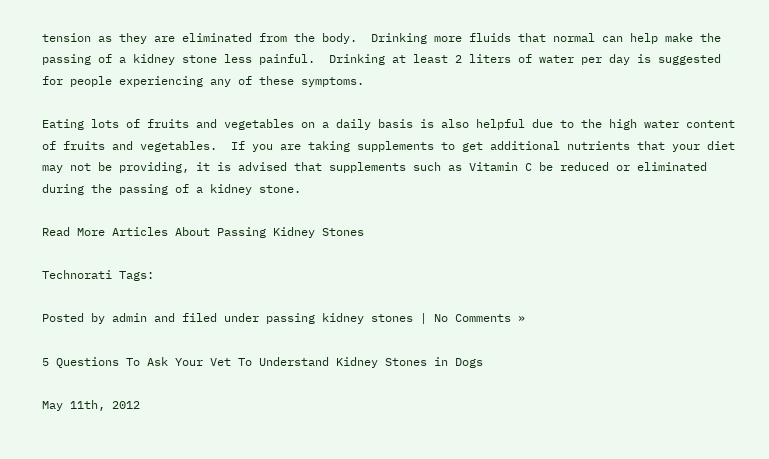tension as they are eliminated from the body.  Drinking more fluids that normal can help make the passing of a kidney stone less painful.  Drinking at least 2 liters of water per day is suggested for people experiencing any of these symptoms.

Eating lots of fruits and vegetables on a daily basis is also helpful due to the high water content of fruits and vegetables.  If you are taking supplements to get additional nutrients that your diet may not be providing, it is advised that supplements such as Vitamin C be reduced or eliminated during the passing of a kidney stone.

Read More Articles About Passing Kidney Stones

Technorati Tags:

Posted by admin and filed under passing kidney stones | No Comments »

5 Questions To Ask Your Vet To Understand Kidney Stones in Dogs

May 11th, 2012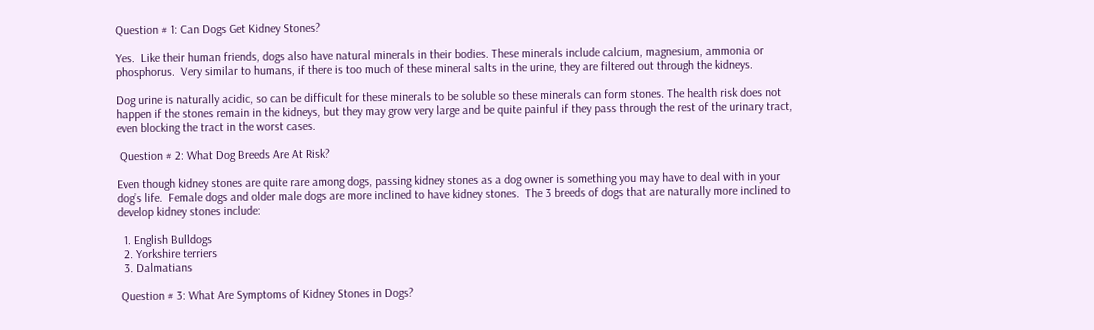Question # 1: Can Dogs Get Kidney Stones?

Yes.  Like their human friends, dogs also have natural minerals in their bodies. These minerals include calcium, magnesium, ammonia or phosphorus.  Very similar to humans, if there is too much of these mineral salts in the urine, they are filtered out through the kidneys.

Dog urine is naturally acidic, so can be difficult for these minerals to be soluble so these minerals can form stones. The health risk does not happen if the stones remain in the kidneys, but they may grow very large and be quite painful if they pass through the rest of the urinary tract, even blocking the tract in the worst cases.

 Question # 2: What Dog Breeds Are At Risk?

Even though kidney stones are quite rare among dogs, passing kidney stones as a dog owner is something you may have to deal with in your dog’s life.  Female dogs and older male dogs are more inclined to have kidney stones.  The 3 breeds of dogs that are naturally more inclined to develop kidney stones include:

  1. English Bulldogs
  2. Yorkshire terriers
  3. Dalmatians

 Question # 3: What Are Symptoms of Kidney Stones in Dogs?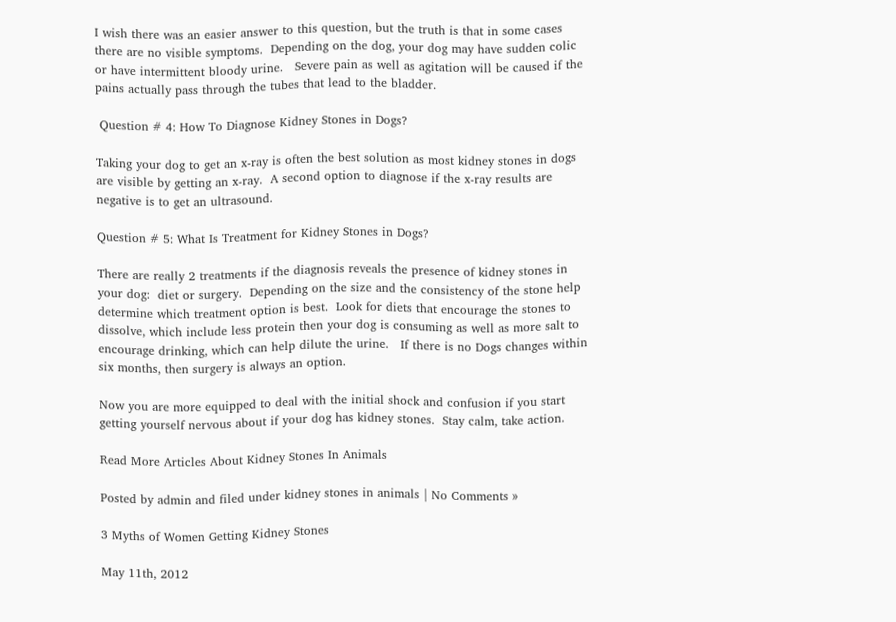I wish there was an easier answer to this question, but the truth is that in some cases there are no visible symptoms.  Depending on the dog, your dog may have sudden colic or have intermittent bloody urine.   Severe pain as well as agitation will be caused if the pains actually pass through the tubes that lead to the bladder.

 Question # 4: How To Diagnose Kidney Stones in Dogs?

Taking your dog to get an x-ray is often the best solution as most kidney stones in dogs are visible by getting an x-ray.  A second option to diagnose if the x-ray results are negative is to get an ultrasound.

Question # 5: What Is Treatment for Kidney Stones in Dogs?

There are really 2 treatments if the diagnosis reveals the presence of kidney stones in your dog:  diet or surgery.  Depending on the size and the consistency of the stone help determine which treatment option is best.  Look for diets that encourage the stones to dissolve, which include less protein then your dog is consuming as well as more salt to encourage drinking, which can help dilute the urine.   If there is no Dogs changes within six months, then surgery is always an option.

Now you are more equipped to deal with the initial shock and confusion if you start getting yourself nervous about if your dog has kidney stones.  Stay calm, take action.

Read More Articles About Kidney Stones In Animals

Posted by admin and filed under kidney stones in animals | No Comments »

3 Myths of Women Getting Kidney Stones

May 11th, 2012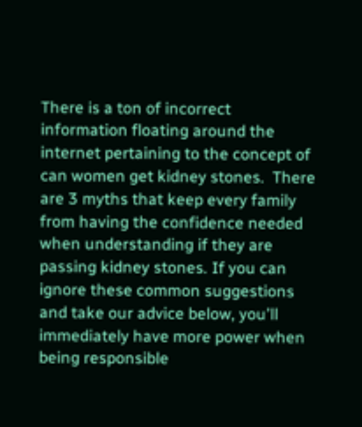There is a ton of incorrect information floating around the internet pertaining to the concept of can women get kidney stones.  There are 3 myths that keep every family from having the confidence needed when understanding if they are passing kidney stones. If you can ignore these common suggestions and take our advice below, youʼll immediately have more power when being responsible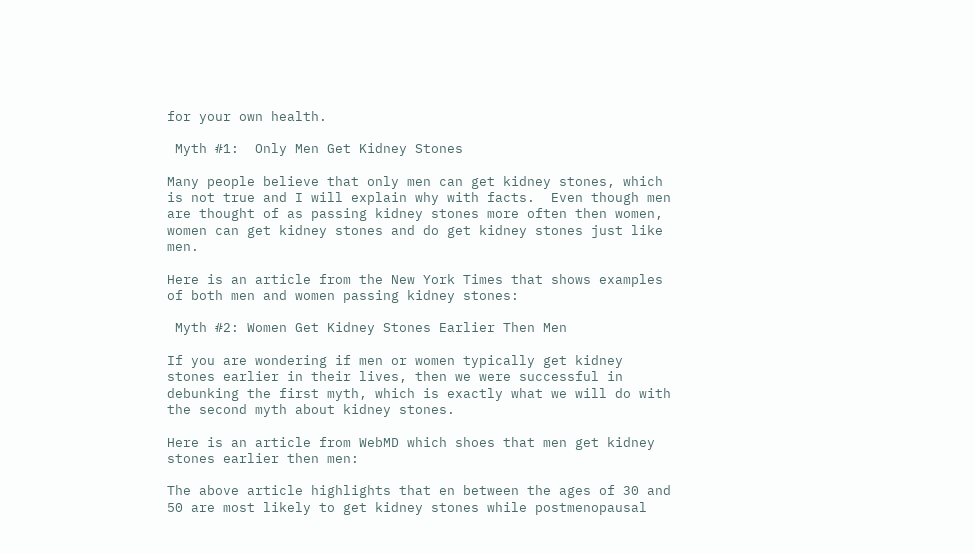for your own health.

 Myth #1:  Only Men Get Kidney Stones

Many people believe that only men can get kidney stones, which is not true and I will explain why with facts.  Even though men are thought of as passing kidney stones more often then women, women can get kidney stones and do get kidney stones just like men.

Here is an article from the New York Times that shows examples of both men and women passing kidney stones:

 Myth #2: Women Get Kidney Stones Earlier Then Men

If you are wondering if men or women typically get kidney stones earlier in their lives, then we were successful in debunking the first myth, which is exactly what we will do with the second myth about kidney stones.

Here is an article from WebMD which shoes that men get kidney stones earlier then men:

The above article highlights that en between the ages of 30 and 50 are most likely to get kidney stones while postmenopausal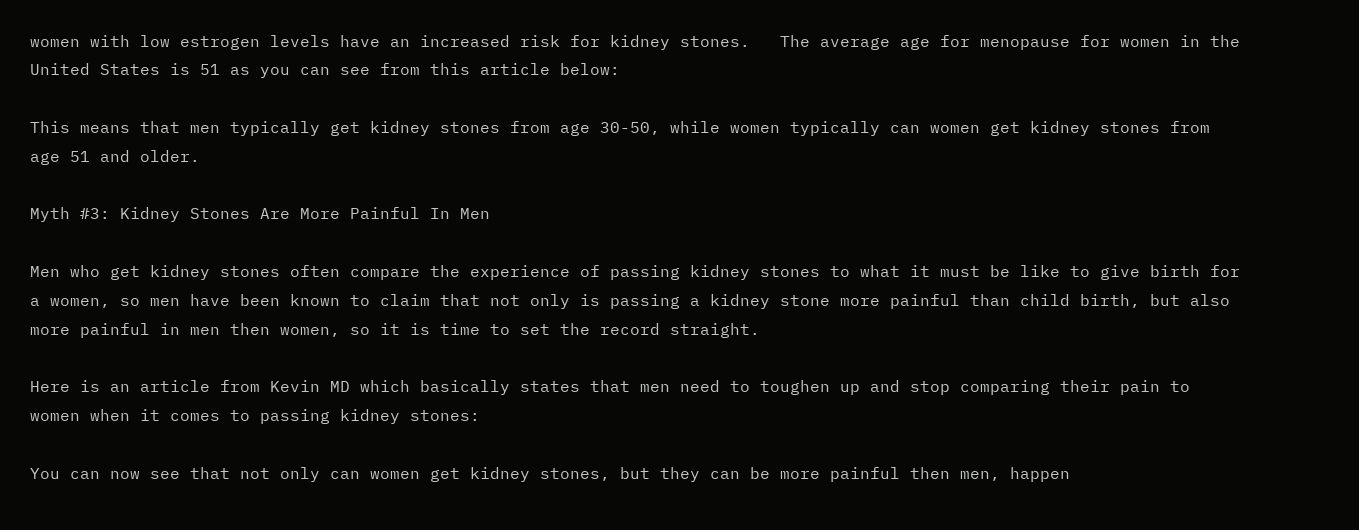women with low estrogen levels have an increased risk for kidney stones.   The average age for menopause for women in the United States is 51 as you can see from this article below:

This means that men typically get kidney stones from age 30-50, while women typically can women get kidney stones from age 51 and older.

Myth #3: Kidney Stones Are More Painful In Men

Men who get kidney stones often compare the experience of passing kidney stones to what it must be like to give birth for a women, so men have been known to claim that not only is passing a kidney stone more painful than child birth, but also more painful in men then women, so it is time to set the record straight.

Here is an article from Kevin MD which basically states that men need to toughen up and stop comparing their pain to women when it comes to passing kidney stones:

You can now see that not only can women get kidney stones, but they can be more painful then men, happen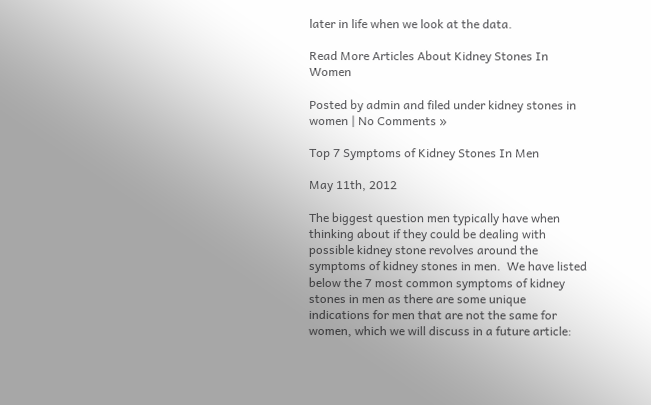later in life when we look at the data.

Read More Articles About Kidney Stones In Women

Posted by admin and filed under kidney stones in women | No Comments »

Top 7 Symptoms of Kidney Stones In Men

May 11th, 2012

The biggest question men typically have when thinking about if they could be dealing with possible kidney stone revolves around the symptoms of kidney stones in men.  We have listed below the 7 most common symptoms of kidney stones in men as there are some unique indications for men that are not the same for women, which we will discuss in a future article: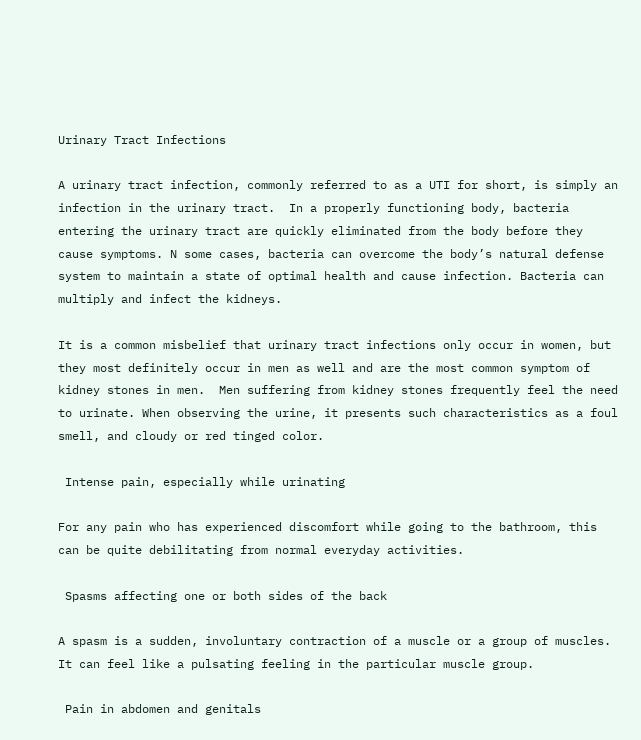Urinary Tract Infections

A urinary tract infection, commonly referred to as a UTI for short, is simply an infection in the urinary tract.  In a properly functioning body, bacteria entering the urinary tract are quickly eliminated from the body before they cause symptoms. N some cases, bacteria can overcome the body’s natural defense system to maintain a state of optimal health and cause infection. Bacteria can multiply and infect the kidneys.

It is a common misbelief that urinary tract infections only occur in women, but they most definitely occur in men as well and are the most common symptom of kidney stones in men.  Men suffering from kidney stones frequently feel the need to urinate. When observing the urine, it presents such characteristics as a foul smell, and cloudy or red tinged color.

 Intense pain, especially while urinating

For any pain who has experienced discomfort while going to the bathroom, this can be quite debilitating from normal everyday activities.

 Spasms affecting one or both sides of the back

A spasm is a sudden, involuntary contraction of a muscle or a group of muscles.  It can feel like a pulsating feeling in the particular muscle group.

 Pain in abdomen and genitals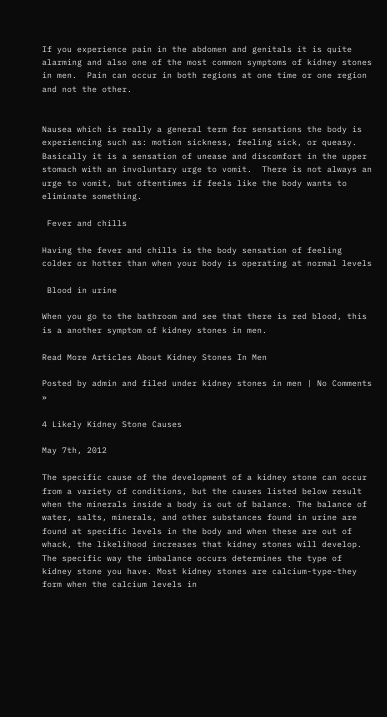If you experience pain in the abdomen and genitals it is quite alarming and also one of the most common symptoms of kidney stones in men.  Pain can occur in both regions at one time or one region and not the other.


Nausea which is really a general term for sensations the body is experiencing such as: motion sickness, feeling sick, or queasy.  Basically it is a sensation of unease and discomfort in the upper stomach with an involuntary urge to vomit.  There is not always an urge to vomit, but oftentimes if feels like the body wants to eliminate something.

 Fever and chills

Having the fever and chills is the body sensation of feeling colder or hotter than when your body is operating at normal levels

 Blood in urine

When you go to the bathroom and see that there is red blood, this is a another symptom of kidney stones in men.

Read More Articles About Kidney Stones In Men

Posted by admin and filed under kidney stones in men | No Comments »

4 Likely Kidney Stone Causes

May 7th, 2012

The specific cause of the development of a kidney stone can occur from a variety of conditions, but the causes listed below result when the minerals inside a body is out of balance. The balance of water, salts, minerals, and other substances found in urine are found at specific levels in the body and when these are out of whack, the likelihood increases that kidney stones will develop. The specific way the imbalance occurs determines the type of kidney stone you have. Most kidney stones are calcium-type-they form when the calcium levels in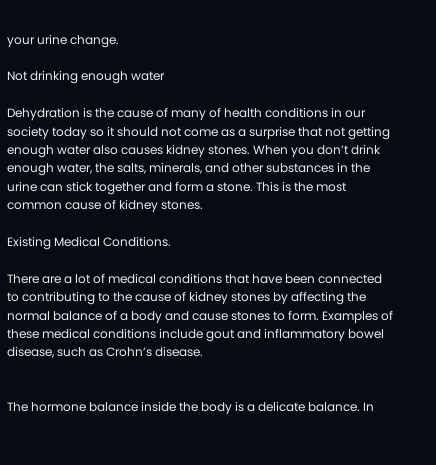your urine change.

Not drinking enough water

Dehydration is the cause of many of health conditions in our society today so it should not come as a surprise that not getting enough water also causes kidney stones. When you don’t drink enough water, the salts, minerals, and other substances in the urine can stick together and form a stone. This is the most common cause of kidney stones.

Existing Medical Conditions.

There are a lot of medical conditions that have been connected to contributing to the cause of kidney stones by affecting the normal balance of a body and cause stones to form. Examples of these medical conditions include gout and inflammatory bowel disease, such as Crohn’s disease.


The hormone balance inside the body is a delicate balance. In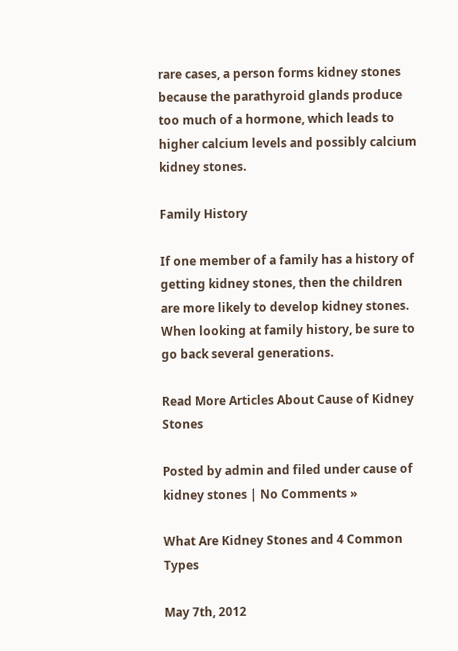rare cases, a person forms kidney stones because the parathyroid glands produce too much of a hormone, which leads to higher calcium levels and possibly calcium kidney stones.

Family History

If one member of a family has a history of getting kidney stones, then the children are more likely to develop kidney stones. When looking at family history, be sure to go back several generations.

Read More Articles About Cause of Kidney Stones

Posted by admin and filed under cause of kidney stones | No Comments »

What Are Kidney Stones and 4 Common Types

May 7th, 2012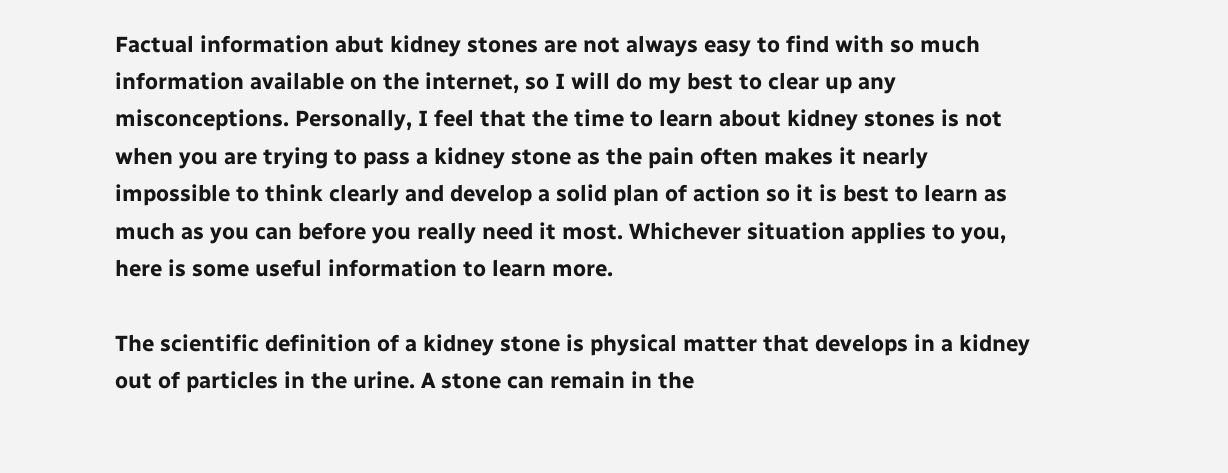Factual information abut kidney stones are not always easy to find with so much information available on the internet, so I will do my best to clear up any misconceptions. Personally, I feel that the time to learn about kidney stones is not when you are trying to pass a kidney stone as the pain often makes it nearly impossible to think clearly and develop a solid plan of action so it is best to learn as much as you can before you really need it most. Whichever situation applies to you, here is some useful information to learn more.

The scientific definition of a kidney stone is physical matter that develops in a kidney out of particles in the urine. A stone can remain in the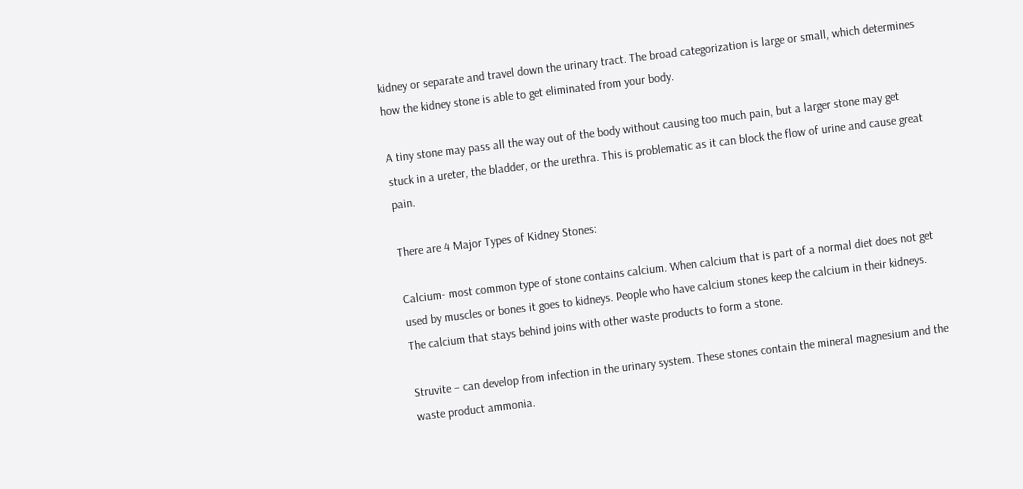kidney or separate and travel down the urinary tract. The broad categorization is large or small, which determines how the kidney stone is able to get eliminated from your body.

A tiny stone may pass all the way out of the body without causing too much pain, but a larger stone may get stuck in a ureter, the bladder, or the urethra. This is problematic as it can block the flow of urine and cause great pain.

There are 4 Major Types of Kidney Stones:

Calcium- most common type of stone contains calcium. When calcium that is part of a normal diet does not get used by muscles or bones it goes to kidneys. People who have calcium stones keep the calcium in their kidneys. The calcium that stays behind joins with other waste products to form a stone.

Struvite – can develop from infection in the urinary system. These stones contain the mineral magnesium and the waste product ammonia.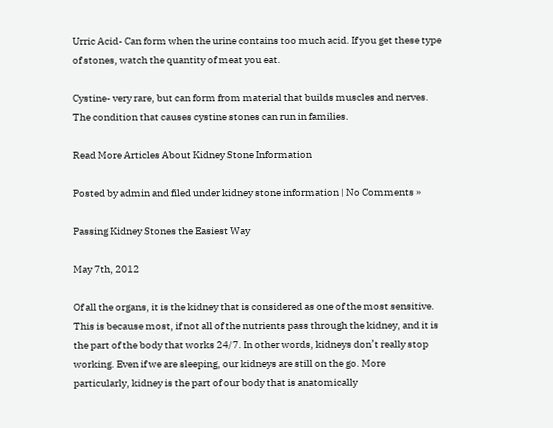Urric Acid- Can form when the urine contains too much acid. If you get these type of stones, watch the quantity of meat you eat.

Cystine- very rare, but can form from material that builds muscles and nerves. The condition that causes cystine stones can run in families.

Read More Articles About Kidney Stone Information

Posted by admin and filed under kidney stone information | No Comments »

Passing Kidney Stones the Easiest Way

May 7th, 2012

Of all the organs, it is the kidney that is considered as one of the most sensitive. This is because most, if not all of the nutrients pass through the kidney, and it is the part of the body that works 24/7. In other words, kidneys don’t really stop working. Even if we are sleeping, our kidneys are still on the go. More particularly, kidney is the part of our body that is anatomically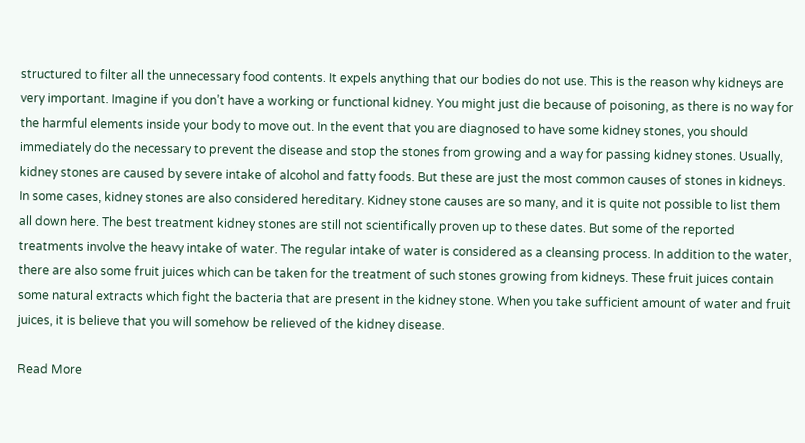structured to filter all the unnecessary food contents. It expels anything that our bodies do not use. This is the reason why kidneys are very important. Imagine if you don’t have a working or functional kidney. You might just die because of poisoning, as there is no way for the harmful elements inside your body to move out. In the event that you are diagnosed to have some kidney stones, you should immediately do the necessary to prevent the disease and stop the stones from growing and a way for passing kidney stones. Usually, kidney stones are caused by severe intake of alcohol and fatty foods. But these are just the most common causes of stones in kidneys. In some cases, kidney stones are also considered hereditary. Kidney stone causes are so many, and it is quite not possible to list them all down here. The best treatment kidney stones are still not scientifically proven up to these dates. But some of the reported treatments involve the heavy intake of water. The regular intake of water is considered as a cleansing process. In addition to the water, there are also some fruit juices which can be taken for the treatment of such stones growing from kidneys. These fruit juices contain some natural extracts which fight the bacteria that are present in the kidney stone. When you take sufficient amount of water and fruit juices, it is believe that you will somehow be relieved of the kidney disease.

Read More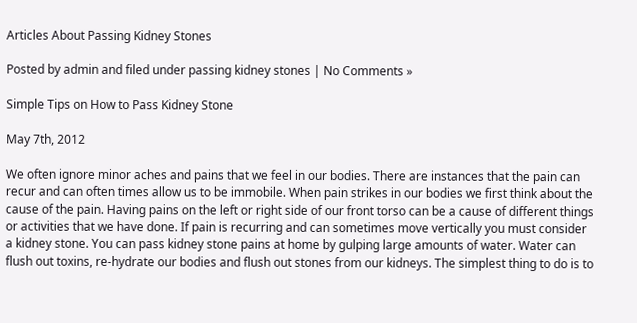Articles About Passing Kidney Stones

Posted by admin and filed under passing kidney stones | No Comments »

Simple Tips on How to Pass Kidney Stone

May 7th, 2012

We often ignore minor aches and pains that we feel in our bodies. There are instances that the pain can recur and can often times allow us to be immobile. When pain strikes in our bodies we first think about the cause of the pain. Having pains on the left or right side of our front torso can be a cause of different things or activities that we have done. If pain is recurring and can sometimes move vertically you must consider a kidney stone. You can pass kidney stone pains at home by gulping large amounts of water. Water can flush out toxins, re-hydrate our bodies and flush out stones from our kidneys. The simplest thing to do is to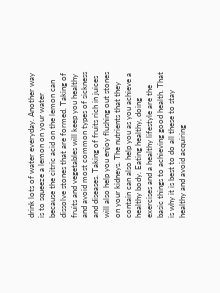drink lots of water everyday. Another way is to squeeze a lemon on your water because the citric acid on the lemon can dissolve stones that are formed. Taking of fruits and vegetables will keep you healthy and avoid most common types of sickness and diseases. Taking of fruits rich in juices will also help you enjoy flushing out stones on your kidneys. The nutrients that they contain can also help you as you achieve a healthy body. Eating healthy, doing exercises and a healthy lifestyle are the basic things to achieving good health. That is why it is best to do all these to stay healthy and avoid acquiring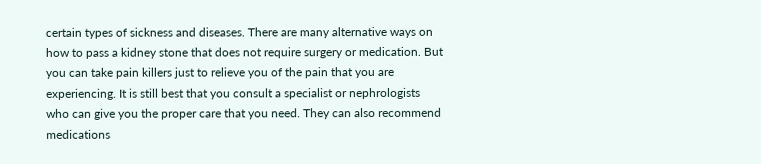certain types of sickness and diseases. There are many alternative ways on how to pass a kidney stone that does not require surgery or medication. But you can take pain killers just to relieve you of the pain that you are experiencing. It is still best that you consult a specialist or nephrologists who can give you the proper care that you need. They can also recommend medications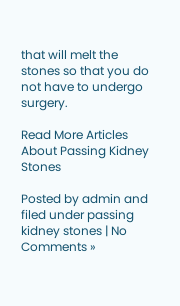that will melt the stones so that you do not have to undergo surgery.

Read More Articles About Passing Kidney Stones

Posted by admin and filed under passing kidney stones | No Comments »